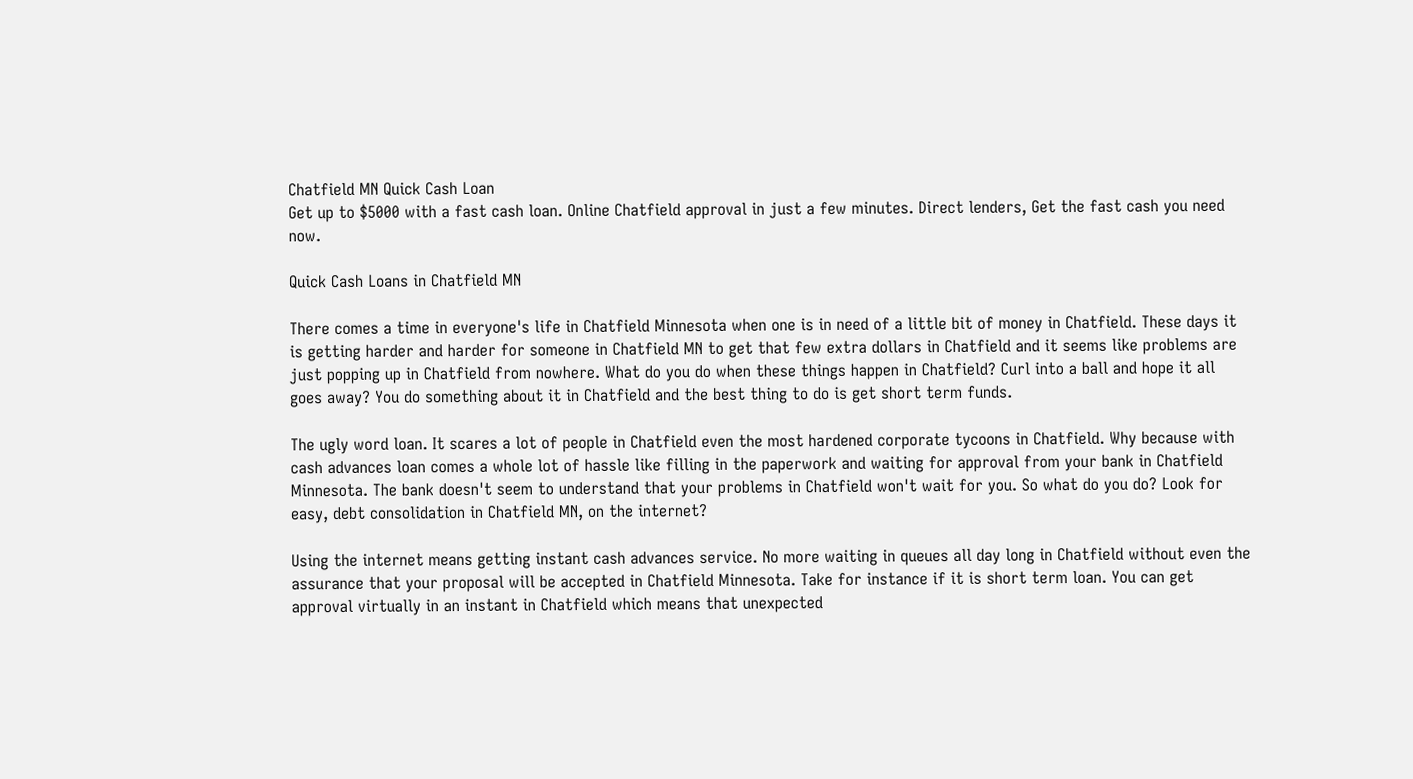Chatfield MN Quick Cash Loan
Get up to $5000 with a fast cash loan. Online Chatfield approval in just a few minutes. Direct lenders, Get the fast cash you need now.

Quick Cash Loans in Chatfield MN

There comes a time in everyone's life in Chatfield Minnesota when one is in need of a little bit of money in Chatfield. These days it is getting harder and harder for someone in Chatfield MN to get that few extra dollars in Chatfield and it seems like problems are just popping up in Chatfield from nowhere. What do you do when these things happen in Chatfield? Curl into a ball and hope it all goes away? You do something about it in Chatfield and the best thing to do is get short term funds.

The ugly word loan. It scares a lot of people in Chatfield even the most hardened corporate tycoons in Chatfield. Why because with cash advances loan comes a whole lot of hassle like filling in the paperwork and waiting for approval from your bank in Chatfield Minnesota. The bank doesn't seem to understand that your problems in Chatfield won't wait for you. So what do you do? Look for easy, debt consolidation in Chatfield MN, on the internet?

Using the internet means getting instant cash advances service. No more waiting in queues all day long in Chatfield without even the assurance that your proposal will be accepted in Chatfield Minnesota. Take for instance if it is short term loan. You can get approval virtually in an instant in Chatfield which means that unexpected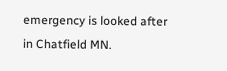emergency is looked after in Chatfield MN.